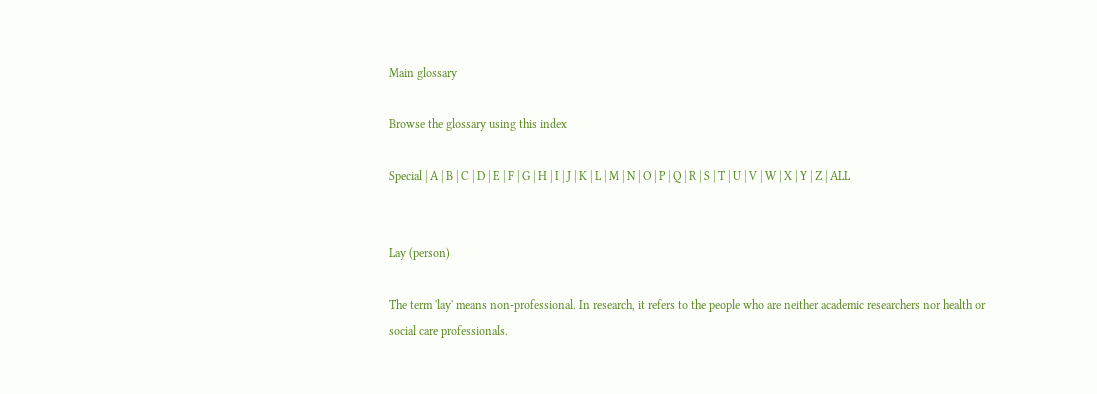Main glossary

Browse the glossary using this index

Special | A | B | C | D | E | F | G | H | I | J | K | L | M | N | O | P | Q | R | S | T | U | V | W | X | Y | Z | ALL


Lay (person)

The term 'lay' means non-professional. In research, it refers to the people who are neither academic researchers nor health or social care professionals.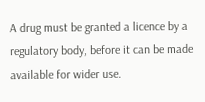A drug must be granted a licence by a regulatory body, before it can be made available for wider use.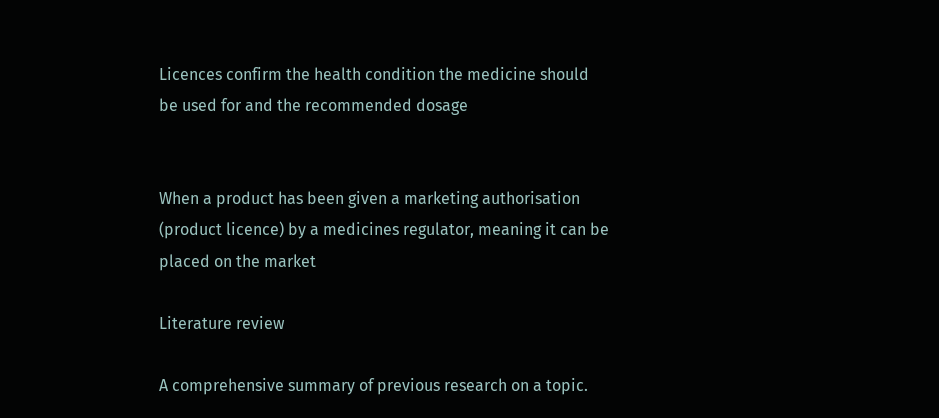Licences confirm the health condition the medicine should be used for and the recommended dosage


When a product has been given a marketing authorisation (product licence) by a medicines regulator, meaning it can be placed on the market

Literature review

A comprehensive summary of previous research on a topic.